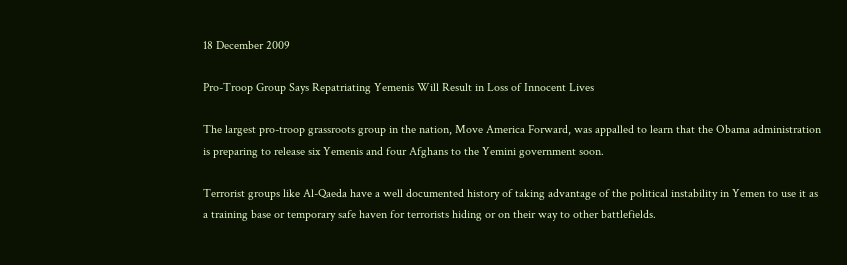18 December 2009

Pro-Troop Group Says Repatriating Yemenis Will Result in Loss of Innocent Lives

The largest pro-troop grassroots group in the nation, Move America Forward, was appalled to learn that the Obama administration is preparing to release six Yemenis and four Afghans to the Yemini government soon.

Terrorist groups like Al-Qaeda have a well documented history of taking advantage of the political instability in Yemen to use it as a training base or temporary safe haven for terrorists hiding or on their way to other battlefields.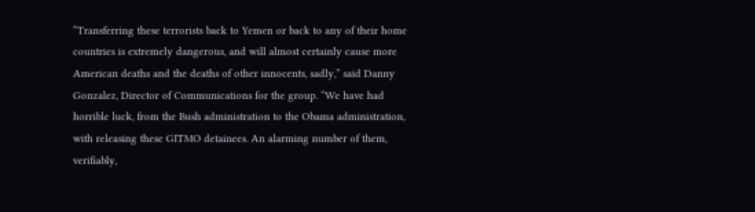“Transferring these terrorists back to Yemen or back to any of their home countries is extremely dangerous, and will almost certainly cause more American deaths and the deaths of other innocents, sadly,” said Danny Gonzalez, Director of Communications for the group. “We have had horrible luck, from the Bush administration to the Obama administration, with releasing these GITMO detainees. An alarming number of them, verifiably,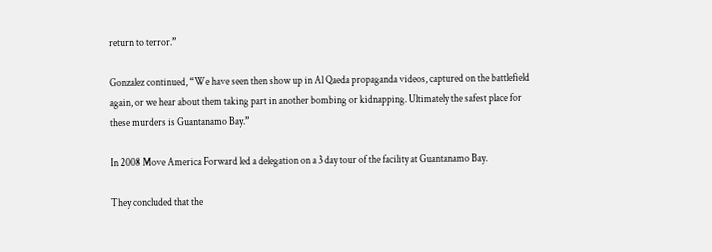return to terror.”

Gonzalez continued, “We have seen then show up in Al Qaeda propaganda videos, captured on the battlefield again, or we hear about them taking part in another bombing or kidnapping. Ultimately the safest place for these murders is Guantanamo Bay.”

In 2008 Move America Forward led a delegation on a 3 day tour of the facility at Guantanamo Bay.

They concluded that the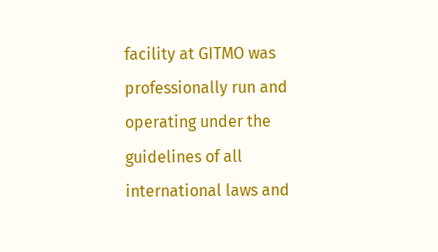facility at GITMO was professionally run and operating under the guidelines of all international laws and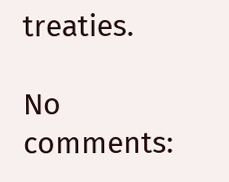treaties.

No comments: